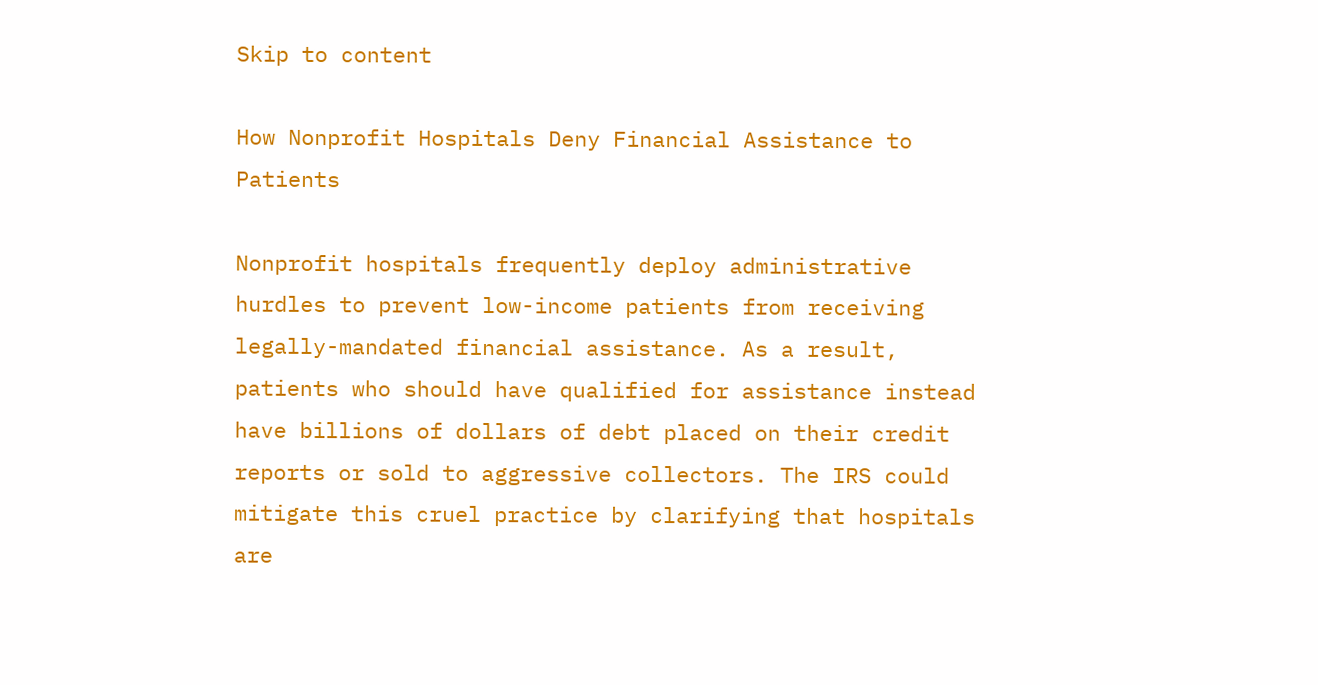Skip to content

How Nonprofit Hospitals Deny Financial Assistance to Patients

Nonprofit hospitals frequently deploy administrative hurdles to prevent low-income patients from receiving legally-mandated financial assistance. As a result, patients who should have qualified for assistance instead have billions of dollars of debt placed on their credit reports or sold to aggressive collectors. The IRS could mitigate this cruel practice by clarifying that hospitals are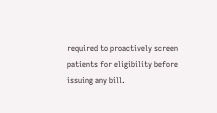required to proactively screen patients for eligibility before issuing any bill.